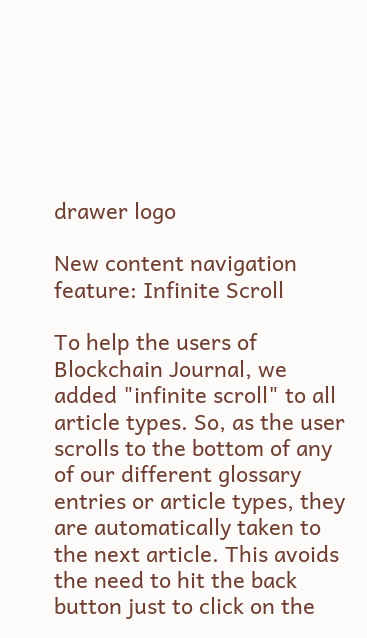drawer logo

New content navigation feature: Infinite Scroll

To help the users of Blockchain Journal, we added "infinite scroll" to all article types. So, as the user scrolls to the bottom of any of our different glossary entries or article types, they are automatically taken to the next article. This avoids the need to hit the back button just to click on the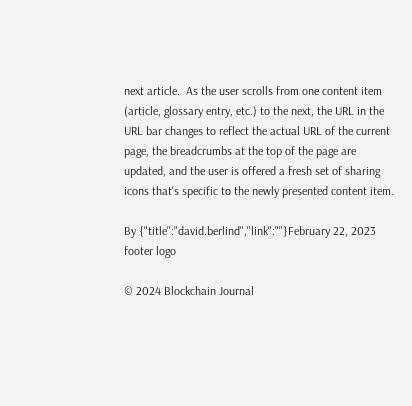next article.  As the user scrolls from one content item (article, glossary entry, etc.) to the next, the URL in the URL bar changes to reflect the actual URL of the current page, the breadcrumbs at the top of the page are updated, and the user is offered a fresh set of sharing icons that's specific to the newly presented content item.

By {"title":"david.berlind","link":""}February 22, 2023
footer logo

© 2024 Blockchain Journal